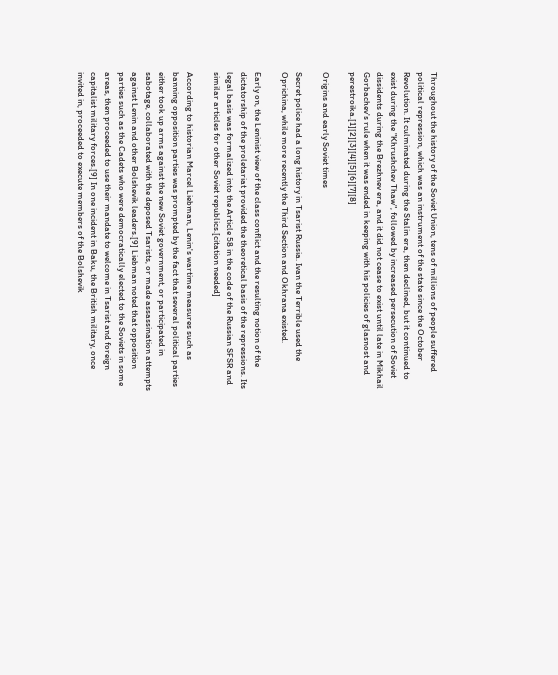Throughout the history of the Soviet Union, tens of millions of people suffered political repression, which was an instrument of the state since the October Revolution. It culminated during the Stalin era, then declined, but it continued to exist during the "Khrushchev Thaw", followed by increased persecution of Soviet dissidents during the Brezhnev era, and it did not cease to exist until late in Mikhail Gorbachev's rule when it was ended in keeping with his policies of glasnost and perestroika.[1][2][3][4][5][6][7][8]

Origins and early Soviet times

Secret police had a long history in Tsarist Russia. Ivan the Terrible used the Oprichina, while more recently the Third Section and Okhrana existed.

Early on, the Leninist view of the class conflict and the resulting notion of the dictatorship of the proletariat provided the theoretical basis of the repressions. Its legal basis was formalized into the Article 58 in the code of the Russian SFSR and similar articles for other Soviet republics.[citation needed]

According to historian Marcel Liebman, Lenin's wartime measures such as banning opposition parties was prompted by the fact that several political parties either took up arms against the new Soviet government, or participated in sabotage, collaborated with the deposed Tsarists, or made assassination attempts against Lenin and other Bolshevik leaders.[9] Liebman noted that opposition parties such as the Cadets who were democratically elected to the Soviets in some areas, then proceeded to use their mandate to welcome in Tsarist and foreign capitalist military forces.[9] In one incident in Baku, the British military, once invited in, proceeded to execute members of the Bolshevik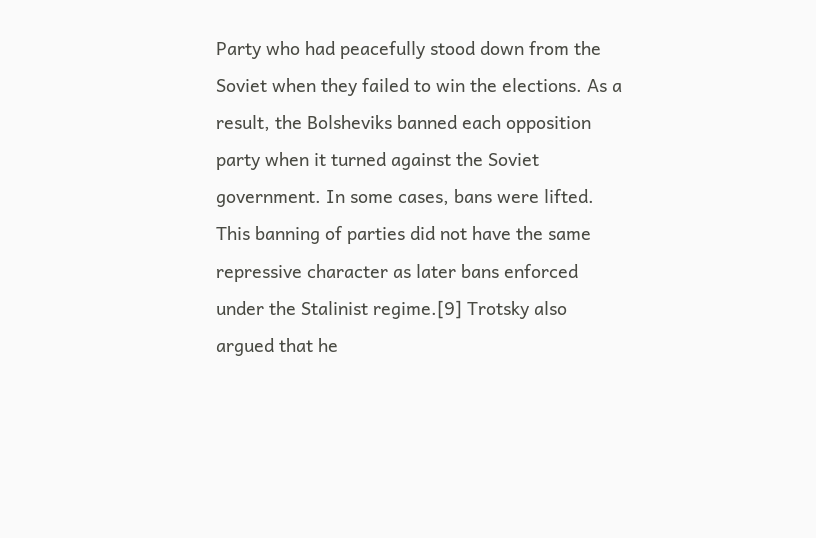Party who had peacefully stood down from the Soviet when they failed to win the elections. As a result, the Bolsheviks banned each opposition party when it turned against the Soviet government. In some cases, bans were lifted. This banning of parties did not have the same repressive character as later bans enforced under the Stalinist regime.[9] Trotsky also argued that he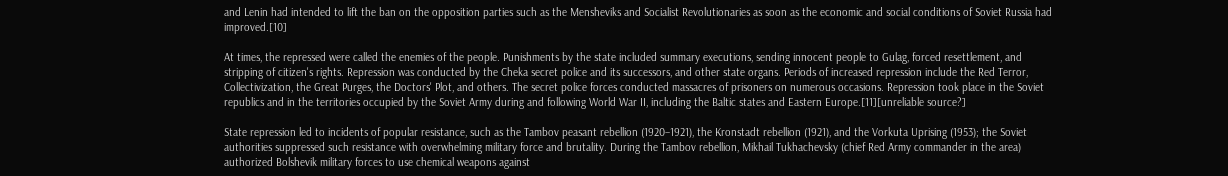and Lenin had intended to lift the ban on the opposition parties such as the Mensheviks and Socialist Revolutionaries as soon as the economic and social conditions of Soviet Russia had improved.[10]

At times, the repressed were called the enemies of the people. Punishments by the state included summary executions, sending innocent people to Gulag, forced resettlement, and stripping of citizen's rights. Repression was conducted by the Cheka secret police and its successors, and other state organs. Periods of increased repression include the Red Terror, Collectivization, the Great Purges, the Doctors' Plot, and others. The secret police forces conducted massacres of prisoners on numerous occasions. Repression took place in the Soviet republics and in the territories occupied by the Soviet Army during and following World War II, including the Baltic states and Eastern Europe.[11][unreliable source?]

State repression led to incidents of popular resistance, such as the Tambov peasant rebellion (1920–1921), the Kronstadt rebellion (1921), and the Vorkuta Uprising (1953); the Soviet authorities suppressed such resistance with overwhelming military force and brutality. During the Tambov rebellion, Mikhail Tukhachevsky (chief Red Army commander in the area) authorized Bolshevik military forces to use chemical weapons against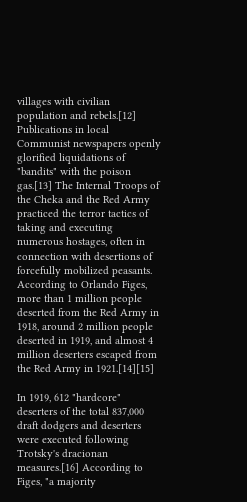villages with civilian population and rebels.[12] Publications in local Communist newspapers openly glorified liquidations of "bandits" with the poison gas.[13] The Internal Troops of the Cheka and the Red Army practiced the terror tactics of taking and executing numerous hostages, often in connection with desertions of forcefully mobilized peasants. According to Orlando Figes, more than 1 million people deserted from the Red Army in 1918, around 2 million people deserted in 1919, and almost 4 million deserters escaped from the Red Army in 1921.[14][15]

In 1919, 612 "hardcore" deserters of the total 837,000 draft dodgers and deserters were executed following Trotsky's dracionan measures.[16] According to Figes, "a majority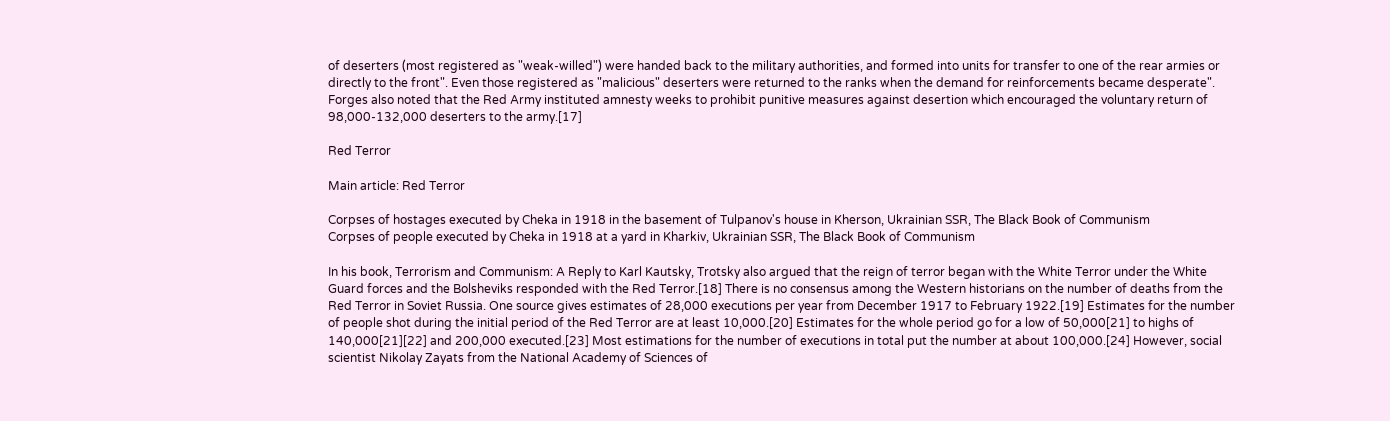of deserters (most registered as "weak-willed") were handed back to the military authorities, and formed into units for transfer to one of the rear armies or directly to the front". Even those registered as "malicious" deserters were returned to the ranks when the demand for reinforcements became desperate". Forges also noted that the Red Army instituted amnesty weeks to prohibit punitive measures against desertion which encouraged the voluntary return of 98,000-132,000 deserters to the army.[17]

Red Terror

Main article: Red Terror

Corpses of hostages executed by Cheka in 1918 in the basement of Tulpanov's house in Kherson, Ukrainian SSR, The Black Book of Communism
Corpses of people executed by Cheka in 1918 at a yard in Kharkiv, Ukrainian SSR, The Black Book of Communism

In his book, Terrorism and Communism: A Reply to Karl Kautsky, Trotsky also argued that the reign of terror began with the White Terror under the White Guard forces and the Bolsheviks responded with the Red Terror.[18] There is no consensus among the Western historians on the number of deaths from the Red Terror in Soviet Russia. One source gives estimates of 28,000 executions per year from December 1917 to February 1922.[19] Estimates for the number of people shot during the initial period of the Red Terror are at least 10,000.[20] Estimates for the whole period go for a low of 50,000[21] to highs of 140,000[21][22] and 200,000 executed.[23] Most estimations for the number of executions in total put the number at about 100,000.[24] However, social scientist Nikolay Zayats from the National Academy of Sciences of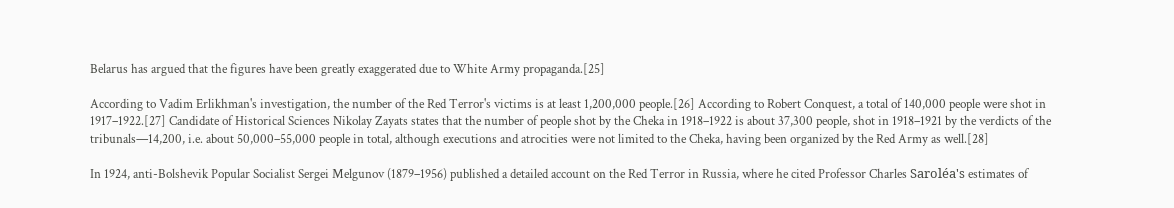Belarus has argued that the figures have been greatly exaggerated due to White Army propaganda.[25]

According to Vadim Erlikhman's investigation, the number of the Red Terror's victims is at least 1,200,000 people.[26] According to Robert Conquest, a total of 140,000 people were shot in 1917–1922.[27] Candidate of Historical Sciences Nikolay Zayats states that the number of people shot by the Cheka in 1918–1922 is about 37,300 people, shot in 1918–1921 by the verdicts of the tribunals—14,200, i.e. about 50,000–55,000 people in total, although executions and atrocities were not limited to the Cheka, having been organized by the Red Army as well.[28]

In 1924, anti-Bolshevik Popular Socialist Sergei Melgunov (1879–1956) published a detailed account on the Red Terror in Russia, where he cited Professor Charles Saroléa's estimates of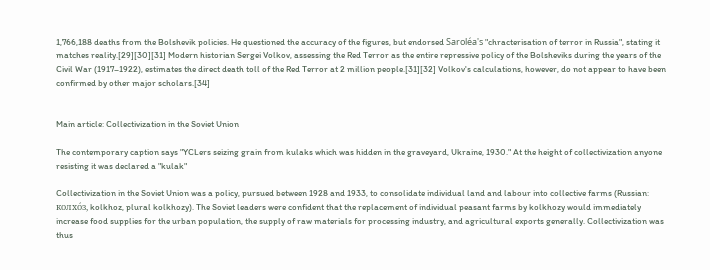1,766,188 deaths from the Bolshevik policies. He questioned the accuracy of the figures, but endorsed Saroléa's "chracterisation of terror in Russia", stating it matches reality.[29][30][31] Modern historian Sergei Volkov, assessing the Red Terror as the entire repressive policy of the Bolsheviks during the years of the Civil War (1917–1922), estimates the direct death toll of the Red Terror at 2 million people.[31][32] Volkov's calculations, however, do not appear to have been confirmed by other major scholars.[34]


Main article: Collectivization in the Soviet Union

The contemporary caption says "YCLers seizing grain from kulaks which was hidden in the graveyard, Ukraine, 1930." At the height of collectivization anyone resisting it was declared a "kulak"

Collectivization in the Soviet Union was a policy, pursued between 1928 and 1933, to consolidate individual land and labour into collective farms (Russian: колхо́з, kolkhoz, plural kolkhozy). The Soviet leaders were confident that the replacement of individual peasant farms by kolkhozy would immediately increase food supplies for the urban population, the supply of raw materials for processing industry, and agricultural exports generally. Collectivization was thus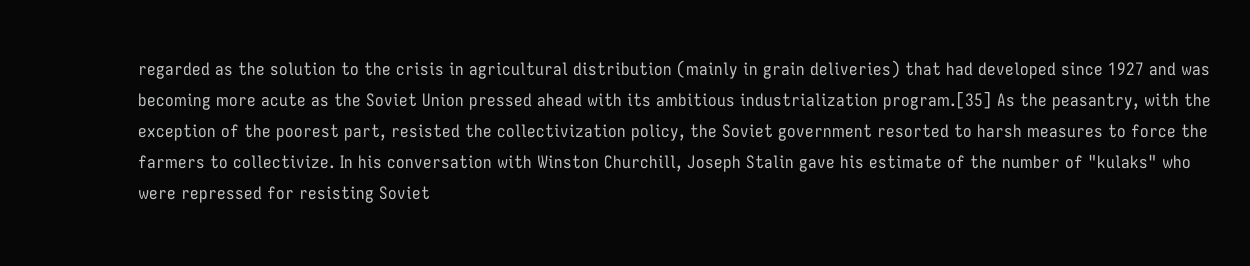regarded as the solution to the crisis in agricultural distribution (mainly in grain deliveries) that had developed since 1927 and was becoming more acute as the Soviet Union pressed ahead with its ambitious industrialization program.[35] As the peasantry, with the exception of the poorest part, resisted the collectivization policy, the Soviet government resorted to harsh measures to force the farmers to collectivize. In his conversation with Winston Churchill, Joseph Stalin gave his estimate of the number of "kulaks" who were repressed for resisting Soviet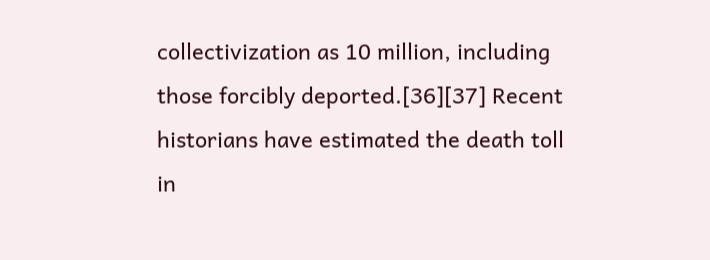collectivization as 10 million, including those forcibly deported.[36][37] Recent historians have estimated the death toll in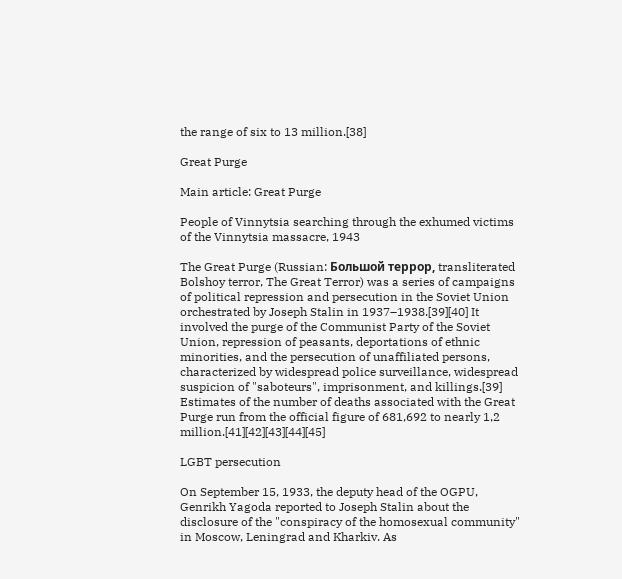the range of six to 13 million.[38]

Great Purge

Main article: Great Purge

People of Vinnytsia searching through the exhumed victims of the Vinnytsia massacre, 1943

The Great Purge (Russian: Большой террор, transliterated Bolshoy terror, The Great Terror) was a series of campaigns of political repression and persecution in the Soviet Union orchestrated by Joseph Stalin in 1937–1938.[39][40] It involved the purge of the Communist Party of the Soviet Union, repression of peasants, deportations of ethnic minorities, and the persecution of unaffiliated persons, characterized by widespread police surveillance, widespread suspicion of "saboteurs", imprisonment, and killings.[39] Estimates of the number of deaths associated with the Great Purge run from the official figure of 681,692 to nearly 1,2 million.[41][42][43][44][45]

LGBT persecution

On September 15, 1933, the deputy head of the OGPU, Genrikh Yagoda reported to Joseph Stalin about the disclosure of the "conspiracy of the homosexual community" in Moscow, Leningrad and Kharkiv. As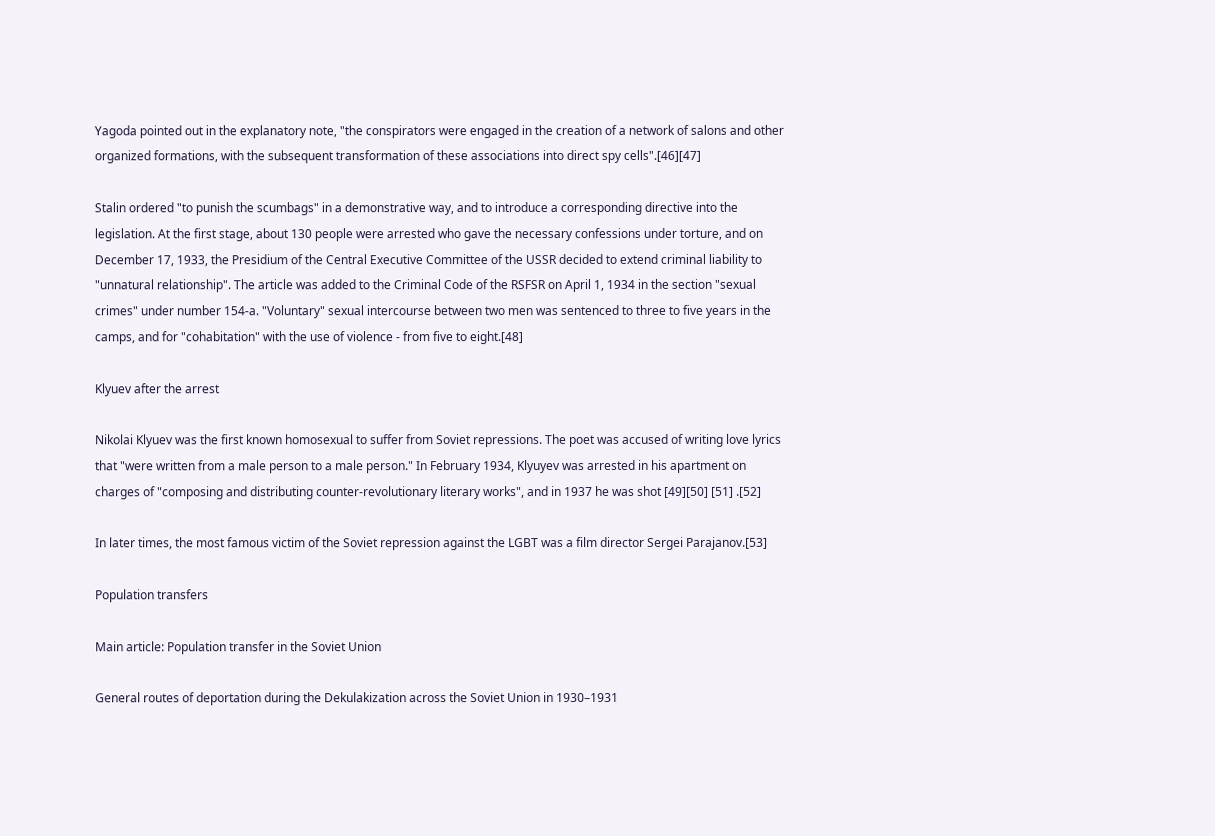Yagoda pointed out in the explanatory note, "the conspirators were engaged in the creation of a network of salons and other organized formations, with the subsequent transformation of these associations into direct spy cells".[46][47]

Stalin ordered "to punish the scumbags" in a demonstrative way, and to introduce a corresponding directive into the legislation. At the first stage, about 130 people were arrested who gave the necessary confessions under torture, and on December 17, 1933, the Presidium of the Central Executive Committee of the USSR decided to extend criminal liability to "unnatural relationship". The article was added to the Criminal Code of the RSFSR on April 1, 1934 in the section "sexual crimes" under number 154-a. "Voluntary" sexual intercourse between two men was sentenced to three to five years in the camps, and for "cohabitation" with the use of violence - from five to eight.[48]

Klyuev after the arrest

Nikolai Klyuev was the first known homosexual to suffer from Soviet repressions. The poet was accused of writing love lyrics that "were written from a male person to a male person." In February 1934, Klyuyev was arrested in his apartment on charges of "composing and distributing counter-revolutionary literary works", and in 1937 he was shot [49][50] [51] .[52]

In later times, the most famous victim of the Soviet repression against the LGBT was a film director Sergei Parajanov.[53]

Population transfers

Main article: Population transfer in the Soviet Union

General routes of deportation during the Dekulakization across the Soviet Union in 1930–1931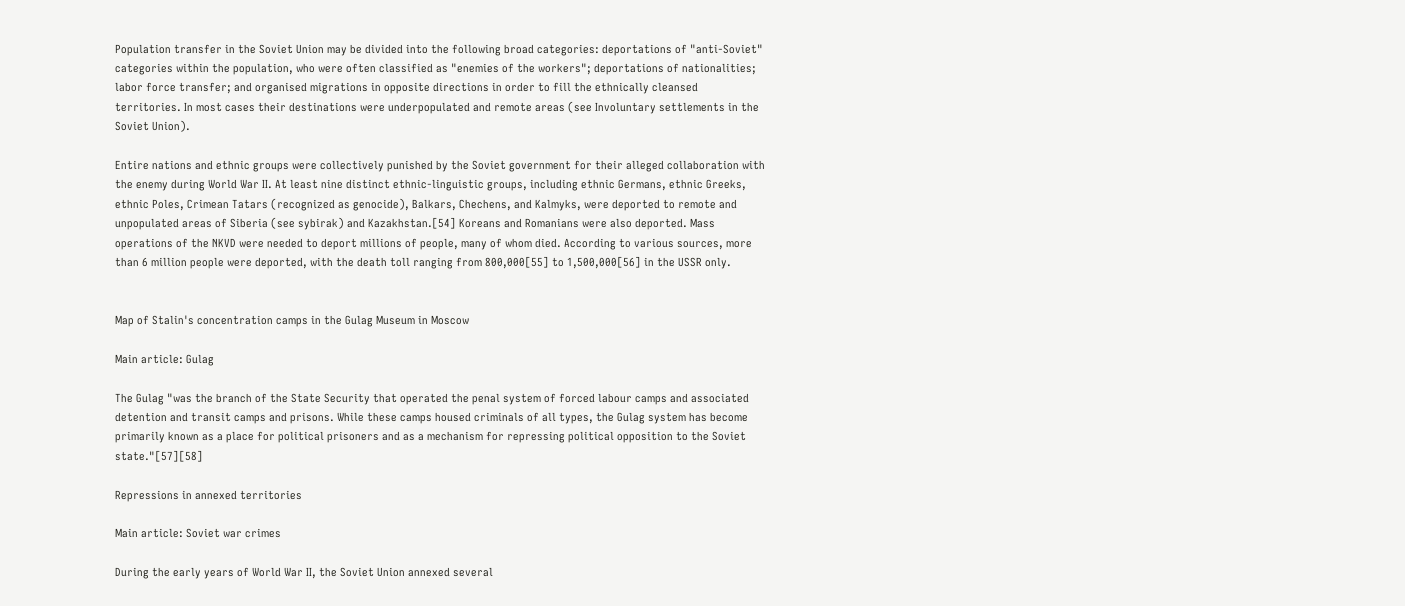Population transfer in the Soviet Union may be divided into the following broad categories: deportations of "anti-Soviet" categories within the population, who were often classified as "enemies of the workers"; deportations of nationalities; labor force transfer; and organised migrations in opposite directions in order to fill the ethnically cleansed territories. In most cases their destinations were underpopulated and remote areas (see Involuntary settlements in the Soviet Union).

Entire nations and ethnic groups were collectively punished by the Soviet government for their alleged collaboration with the enemy during World War II. At least nine distinct ethnic-linguistic groups, including ethnic Germans, ethnic Greeks, ethnic Poles, Crimean Tatars (recognized as genocide), Balkars, Chechens, and Kalmyks, were deported to remote and unpopulated areas of Siberia (see sybirak) and Kazakhstan.[54] Koreans and Romanians were also deported. Mass operations of the NKVD were needed to deport millions of people, many of whom died. According to various sources, more than 6 million people were deported, with the death toll ranging from 800,000[55] to 1,500,000[56] in the USSR only.


Map of Stalin's concentration camps in the Gulag Museum in Moscow

Main article: Gulag

The Gulag "was the branch of the State Security that operated the penal system of forced labour camps and associated detention and transit camps and prisons. While these camps housed criminals of all types, the Gulag system has become primarily known as a place for political prisoners and as a mechanism for repressing political opposition to the Soviet state."[57][58]

Repressions in annexed territories

Main article: Soviet war crimes

During the early years of World War II, the Soviet Union annexed several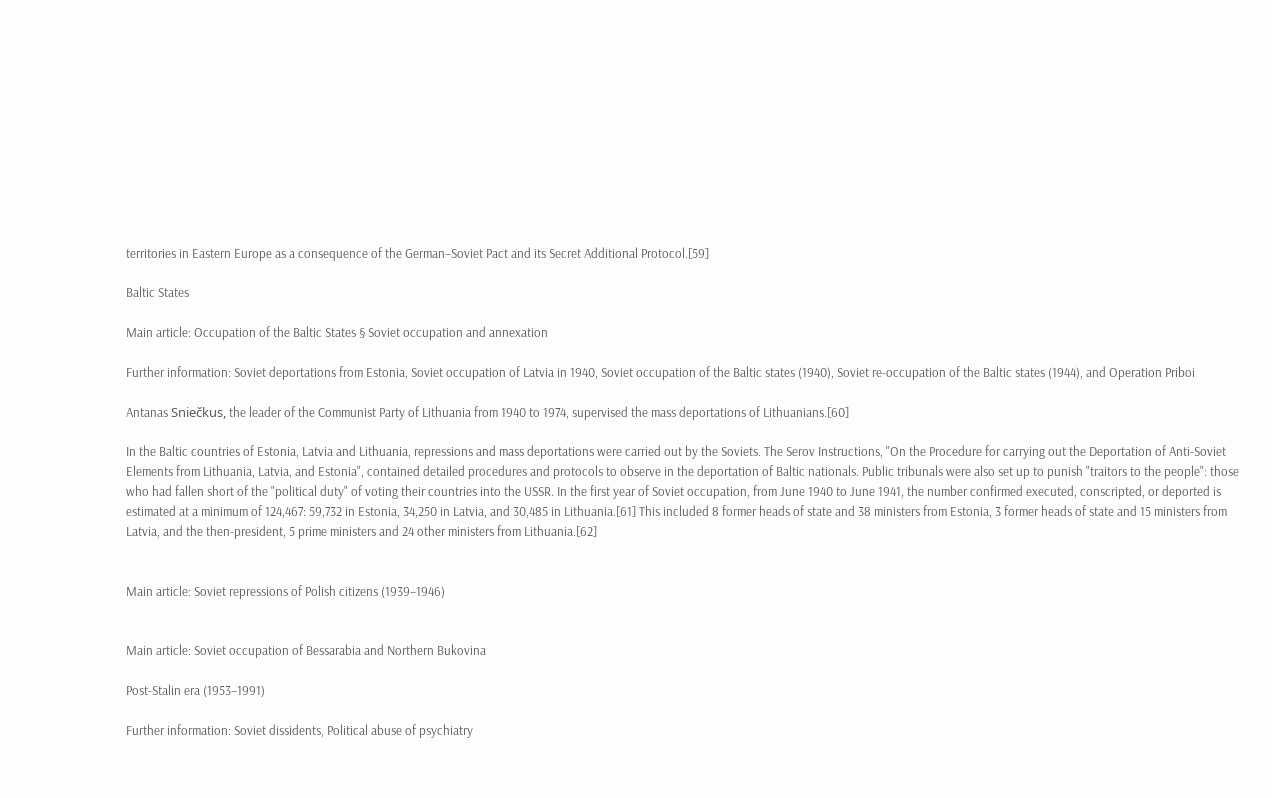territories in Eastern Europe as a consequence of the German–Soviet Pact and its Secret Additional Protocol.[59]

Baltic States

Main article: Occupation of the Baltic States § Soviet occupation and annexation

Further information: Soviet deportations from Estonia, Soviet occupation of Latvia in 1940, Soviet occupation of the Baltic states (1940), Soviet re-occupation of the Baltic states (1944), and Operation Priboi

Antanas Sniečkus, the leader of the Communist Party of Lithuania from 1940 to 1974, supervised the mass deportations of Lithuanians.[60]

In the Baltic countries of Estonia, Latvia and Lithuania, repressions and mass deportations were carried out by the Soviets. The Serov Instructions, "On the Procedure for carrying out the Deportation of Anti-Soviet Elements from Lithuania, Latvia, and Estonia", contained detailed procedures and protocols to observe in the deportation of Baltic nationals. Public tribunals were also set up to punish "traitors to the people": those who had fallen short of the "political duty" of voting their countries into the USSR. In the first year of Soviet occupation, from June 1940 to June 1941, the number confirmed executed, conscripted, or deported is estimated at a minimum of 124,467: 59,732 in Estonia, 34,250 in Latvia, and 30,485 in Lithuania.[61] This included 8 former heads of state and 38 ministers from Estonia, 3 former heads of state and 15 ministers from Latvia, and the then-president, 5 prime ministers and 24 other ministers from Lithuania.[62]


Main article: Soviet repressions of Polish citizens (1939–1946)


Main article: Soviet occupation of Bessarabia and Northern Bukovina

Post-Stalin era (1953–1991)

Further information: Soviet dissidents, Political abuse of psychiatry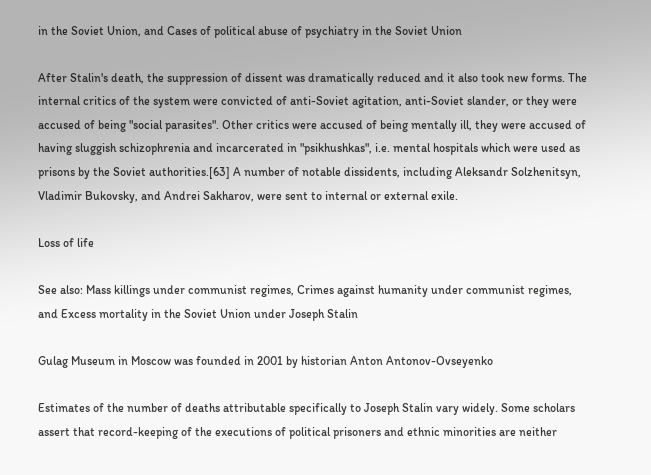in the Soviet Union, and Cases of political abuse of psychiatry in the Soviet Union

After Stalin's death, the suppression of dissent was dramatically reduced and it also took new forms. The internal critics of the system were convicted of anti-Soviet agitation, anti-Soviet slander, or they were accused of being "social parasites". Other critics were accused of being mentally ill, they were accused of having sluggish schizophrenia and incarcerated in "psikhushkas", i.e. mental hospitals which were used as prisons by the Soviet authorities.[63] A number of notable dissidents, including Aleksandr Solzhenitsyn, Vladimir Bukovsky, and Andrei Sakharov, were sent to internal or external exile.

Loss of life

See also: Mass killings under communist regimes, Crimes against humanity under communist regimes, and Excess mortality in the Soviet Union under Joseph Stalin

Gulag Museum in Moscow was founded in 2001 by historian Anton Antonov-Ovseyenko

Estimates of the number of deaths attributable specifically to Joseph Stalin vary widely. Some scholars assert that record-keeping of the executions of political prisoners and ethnic minorities are neither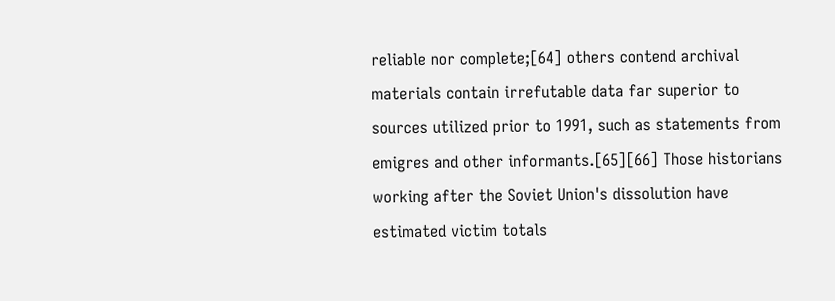reliable nor complete;[64] others contend archival materials contain irrefutable data far superior to sources utilized prior to 1991, such as statements from emigres and other informants.[65][66] Those historians working after the Soviet Union's dissolution have estimated victim totals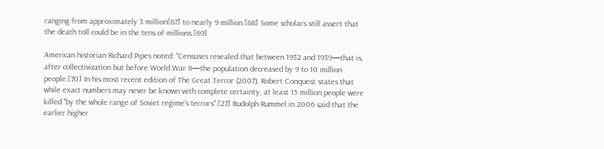ranging from approximately 3 million[67] to nearly 9 million.[68] Some scholars still assert that the death toll could be in the tens of millions.[69]

American historian Richard Pipes noted: "Censuses revealed that between 1932 and 1939—that is, after collectivization but before World War II—the population decreased by 9 to 10 million people.[70] In his most recent edition of The Great Terror (2007), Robert Conquest states that while exact numbers may never be known with complete certainty, at least 15 million people were killed "by the whole range of Soviet regime's terrors".[27] Rudolph Rummel in 2006 said that the earlier higher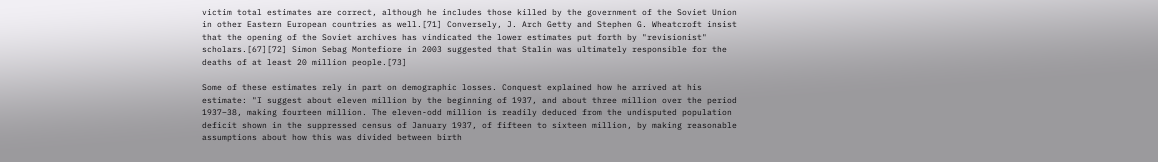victim total estimates are correct, although he includes those killed by the government of the Soviet Union in other Eastern European countries as well.[71] Conversely, J. Arch Getty and Stephen G. Wheatcroft insist that the opening of the Soviet archives has vindicated the lower estimates put forth by "revisionist" scholars.[67][72] Simon Sebag Montefiore in 2003 suggested that Stalin was ultimately responsible for the deaths of at least 20 million people.[73]

Some of these estimates rely in part on demographic losses. Conquest explained how he arrived at his estimate: "I suggest about eleven million by the beginning of 1937, and about three million over the period 1937–38, making fourteen million. The eleven-odd million is readily deduced from the undisputed population deficit shown in the suppressed census of January 1937, of fifteen to sixteen million, by making reasonable assumptions about how this was divided between birth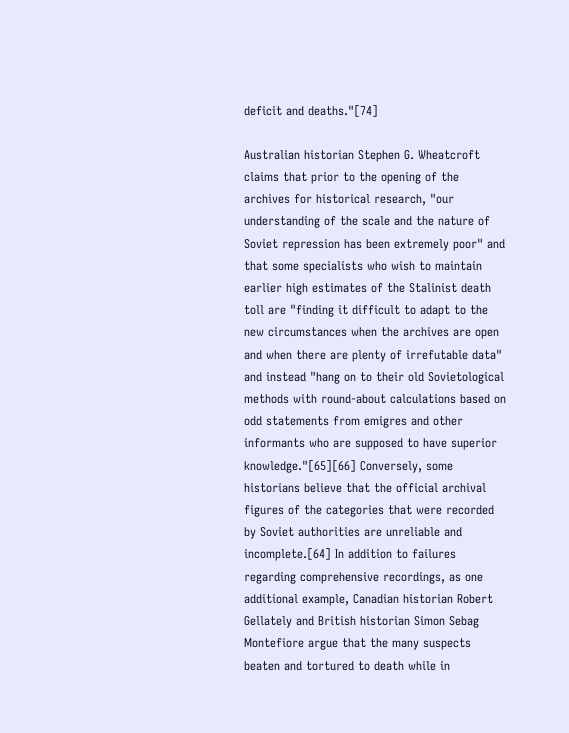deficit and deaths."[74]

Australian historian Stephen G. Wheatcroft claims that prior to the opening of the archives for historical research, "our understanding of the scale and the nature of Soviet repression has been extremely poor" and that some specialists who wish to maintain earlier high estimates of the Stalinist death toll are "finding it difficult to adapt to the new circumstances when the archives are open and when there are plenty of irrefutable data" and instead "hang on to their old Sovietological methods with round-about calculations based on odd statements from emigres and other informants who are supposed to have superior knowledge."[65][66] Conversely, some historians believe that the official archival figures of the categories that were recorded by Soviet authorities are unreliable and incomplete.[64] In addition to failures regarding comprehensive recordings, as one additional example, Canadian historian Robert Gellately and British historian Simon Sebag Montefiore argue that the many suspects beaten and tortured to death while in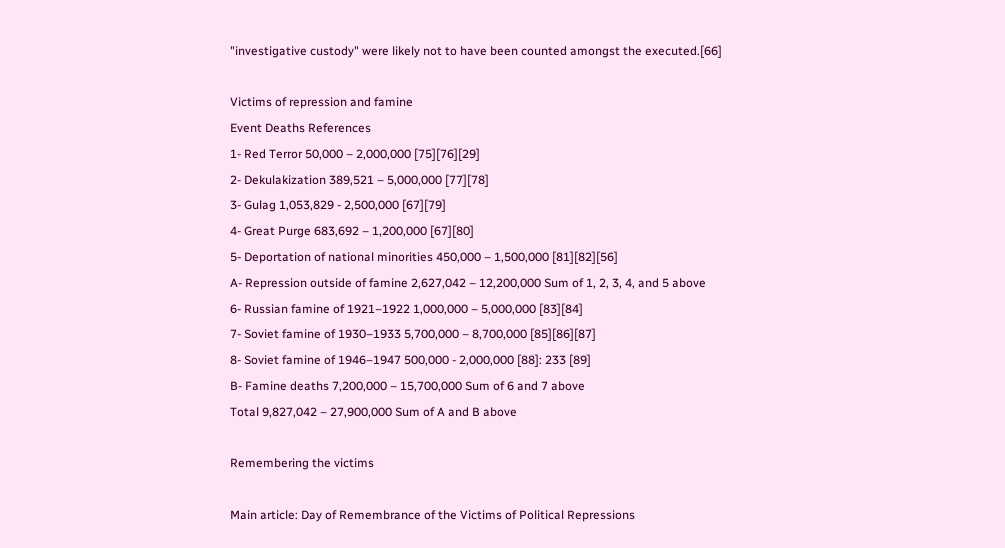"investigative custody" were likely not to have been counted amongst the executed.[66]

Victims of repression and famine
Event Deaths References
1- Red Terror 50,000 – 2,000,000 [75][76][29]
2- Dekulakization 389,521 – 5,000,000 [77][78]
3- Gulag 1,053,829 - 2,500,000 [67][79]
4- Great Purge 683,692 – 1,200,000 [67][80]
5- Deportation of national minorities 450,000 – 1,500,000 [81][82][56]
A- Repression outside of famine 2,627,042 – 12,200,000 Sum of 1, 2, 3, 4, and 5 above
6- Russian famine of 1921–1922 1,000,000 – 5,000,000 [83][84]
7- Soviet famine of 1930–1933 5,700,000 – 8,700,000 [85][86][87]
8- Soviet famine of 1946–1947 500,000 - 2,000,000 [88]: 233 [89]
B- Famine deaths 7,200,000 – 15,700,000 Sum of 6 and 7 above
Total 9,827,042 – 27,900,000 Sum of A and B above

Remembering the victims

Main article: Day of Remembrance of the Victims of Political Repressions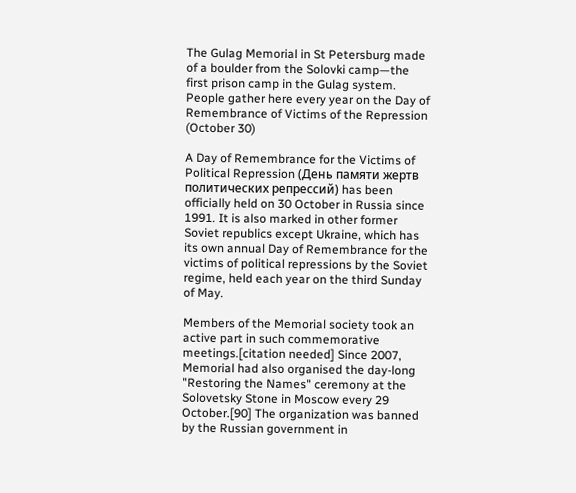The Gulag Memorial in St Petersburg made of a boulder from the Solovki camp—the first prison camp in the Gulag system. People gather here every year on the Day of Remembrance of Victims of the Repression (October 30)

A Day of Remembrance for the Victims of Political Repression (День памяти жертв политических репрессий) has been officially held on 30 October in Russia since 1991. It is also marked in other former Soviet republics except Ukraine, which has its own annual Day of Remembrance for the victims of political repressions by the Soviet regime, held each year on the third Sunday of May.

Members of the Memorial society took an active part in such commemorative meetings.[citation needed] Since 2007, Memorial had also organised the day-long "Restoring the Names" ceremony at the Solovetsky Stone in Moscow every 29 October.[90] The organization was banned by the Russian government in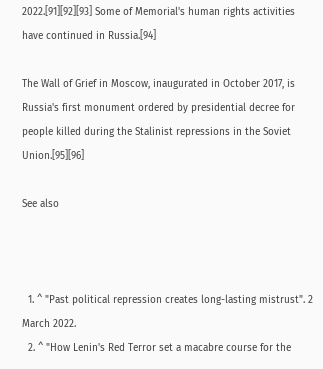2022.[91][92][93] Some of Memorial's human rights activities have continued in Russia.[94]

The Wall of Grief in Moscow, inaugurated in October 2017, is Russia's first monument ordered by presidential decree for people killed during the Stalinist repressions in the Soviet Union.[95][96]

See also



  1. ^ "Past political repression creates long-lasting mistrust". 2 March 2022.
  2. ^ "How Lenin's Red Terror set a macabre course for the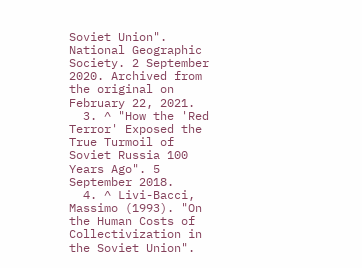Soviet Union". National Geographic Society. 2 September 2020. Archived from the original on February 22, 2021.
  3. ^ "How the 'Red Terror' Exposed the True Turmoil of Soviet Russia 100 Years Ago". 5 September 2018.
  4. ^ Livi-Bacci, Massimo (1993). "On the Human Costs of Collectivization in the Soviet Union".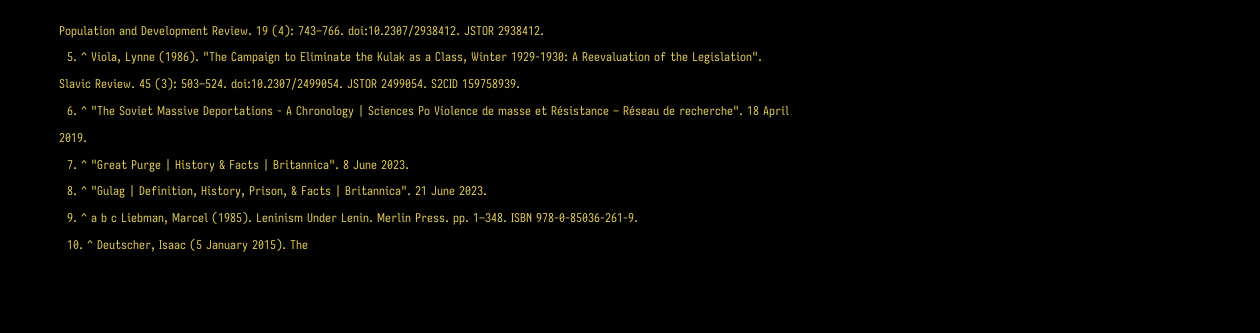Population and Development Review. 19 (4): 743–766. doi:10.2307/2938412. JSTOR 2938412.
  5. ^ Viola, Lynne (1986). "The Campaign to Eliminate the Kulak as a Class, Winter 1929-1930: A Reevaluation of the Legislation". Slavic Review. 45 (3): 503–524. doi:10.2307/2499054. JSTOR 2499054. S2CID 159758939.
  6. ^ "The Soviet Massive Deportations - A Chronology | Sciences Po Violence de masse et Résistance – Réseau de recherche". 18 April 2019.
  7. ^ "Great Purge | History & Facts | Britannica". 8 June 2023.
  8. ^ "Gulag | Definition, History, Prison, & Facts | Britannica". 21 June 2023.
  9. ^ a b c Liebman, Marcel (1985). Leninism Under Lenin. Merlin Press. pp. 1–348. ISBN 978-0-85036-261-9.
  10. ^ Deutscher, Isaac (5 January 2015). The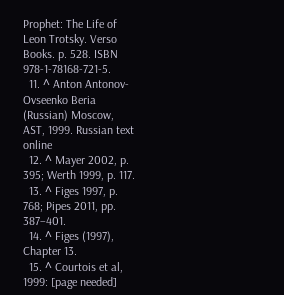Prophet: The Life of Leon Trotsky. Verso Books. p. 528. ISBN 978-1-78168-721-5.
  11. ^ Anton Antonov-Ovseenko Beria (Russian) Moscow, AST, 1999. Russian text online
  12. ^ Mayer 2002, p. 395; Werth 1999, p. 117.
  13. ^ Figes 1997, p. 768; Pipes 2011, pp. 387–401.
  14. ^ Figes (1997), Chapter 13.
  15. ^ Courtois et al, 1999: [page needed]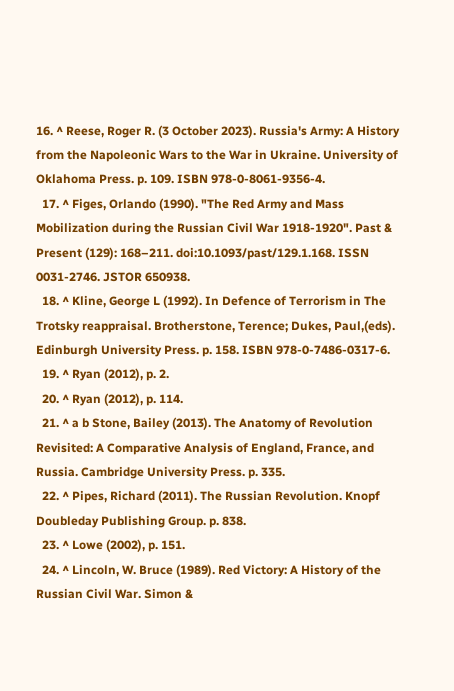16. ^ Reese, Roger R. (3 October 2023). Russia's Army: A History from the Napoleonic Wars to the War in Ukraine. University of Oklahoma Press. p. 109. ISBN 978-0-8061-9356-4.
  17. ^ Figes, Orlando (1990). "The Red Army and Mass Mobilization during the Russian Civil War 1918-1920". Past & Present (129): 168–211. doi:10.1093/past/129.1.168. ISSN 0031-2746. JSTOR 650938.
  18. ^ Kline, George L (1992). In Defence of Terrorism in The Trotsky reappraisal. Brotherstone, Terence; Dukes, Paul,(eds). Edinburgh University Press. p. 158. ISBN 978-0-7486-0317-6.
  19. ^ Ryan (2012), p. 2.
  20. ^ Ryan (2012), p. 114.
  21. ^ a b Stone, Bailey (2013). The Anatomy of Revolution Revisited: A Comparative Analysis of England, France, and Russia. Cambridge University Press. p. 335.
  22. ^ Pipes, Richard (2011). The Russian Revolution. Knopf Doubleday Publishing Group. p. 838.
  23. ^ Lowe (2002), p. 151.
  24. ^ Lincoln, W. Bruce (1989). Red Victory: A History of the Russian Civil War. Simon &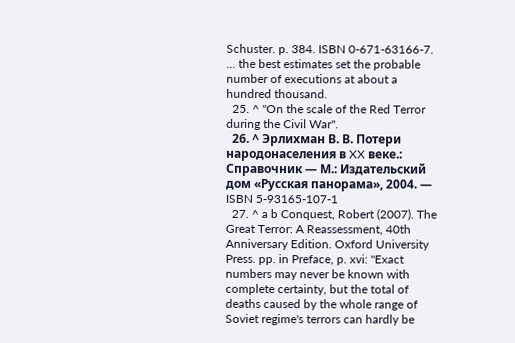Schuster. p. 384. ISBN 0-671-63166-7. ... the best estimates set the probable number of executions at about a hundred thousand.
  25. ^ "On the scale of the Red Terror during the Civil War".
  26. ^ Эрлихман В. В. Потери народонаселения в XX веке.: Справочник — М.: Издательский дом «Русская панорама», 2004. — ISBN 5-93165-107-1
  27. ^ a b Conquest, Robert (2007). The Great Terror: A Reassessment, 40th Anniversary Edition. Oxford University Press. pp. in Preface, p. xvi: "Exact numbers may never be known with complete certainty, but the total of deaths caused by the whole range of Soviet regime's terrors can hardly be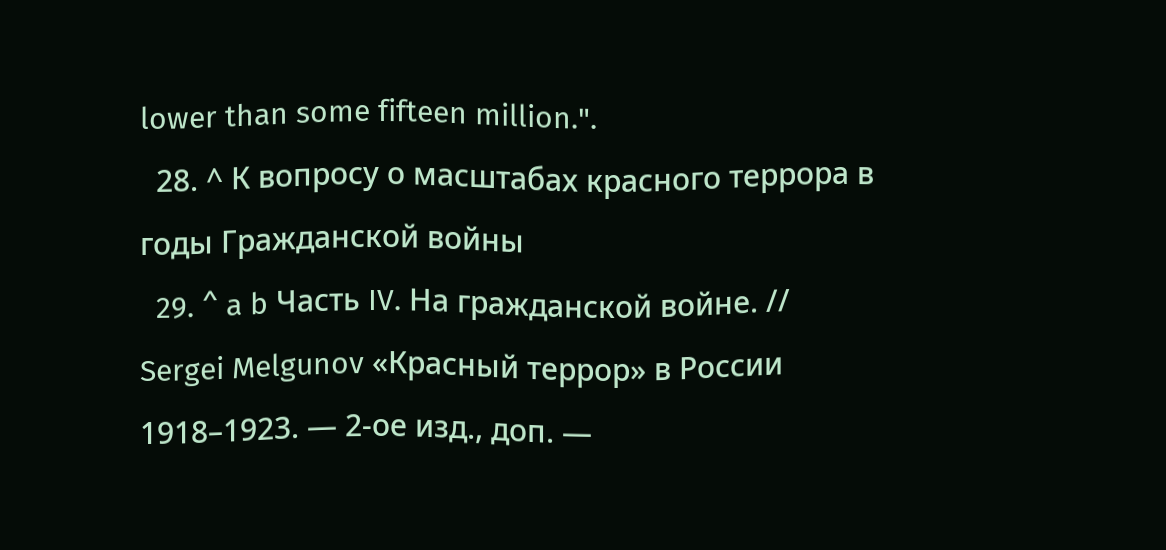lower than some fifteen million.".
  28. ^ К вопросу о масштабах красного террора в годы Гражданской войны
  29. ^ a b Часть IV. На гражданской войнe. // Sergei Melgunov «Красный террор» в России 1918–1923. — 2-ое изд., доп. —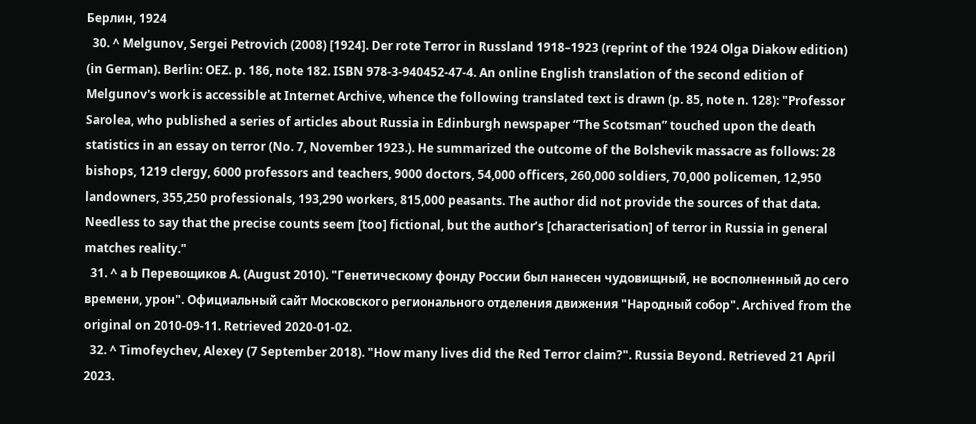Берлин, 1924
  30. ^ Melgunov, Sergei Petrovich (2008) [1924]. Der rote Terror in Russland 1918–1923 (reprint of the 1924 Olga Diakow edition) (in German). Berlin: OEZ. p. 186, note 182. ISBN 978-3-940452-47-4. An online English translation of the second edition of Melgunov's work is accessible at Internet Archive, whence the following translated text is drawn (p. 85, note n. 128): "Professor Sarolea, who published a series of articles about Russia in Edinburgh newspaper “The Scotsman” touched upon the death statistics in an essay on terror (No. 7, November 1923.). He summarized the outcome of the Bolshevik massacre as follows: 28 bishops, 1219 clergy, 6000 professors and teachers, 9000 doctors, 54,000 officers, 260,000 soldiers, 70,000 policemen, 12,950 landowners, 355,250 professionals, 193,290 workers, 815,000 peasants. The author did not provide the sources of that data. Needless to say that the precise counts seem [too] fictional, but the author’s [characterisation] of terror in Russia in general matches reality."
  31. ^ a b Перевощиков А. (August 2010). "Генетическому фонду России был нанесен чудовищный, не восполненный до сего времени, урон". Официальный сайт Московского регионального отделения движения "Народный собор". Archived from the original on 2010-09-11. Retrieved 2020-01-02.
  32. ^ Timofeychev, Alexey (7 September 2018). "How many lives did the Red Terror claim?". Russia Beyond. Retrieved 21 April 2023.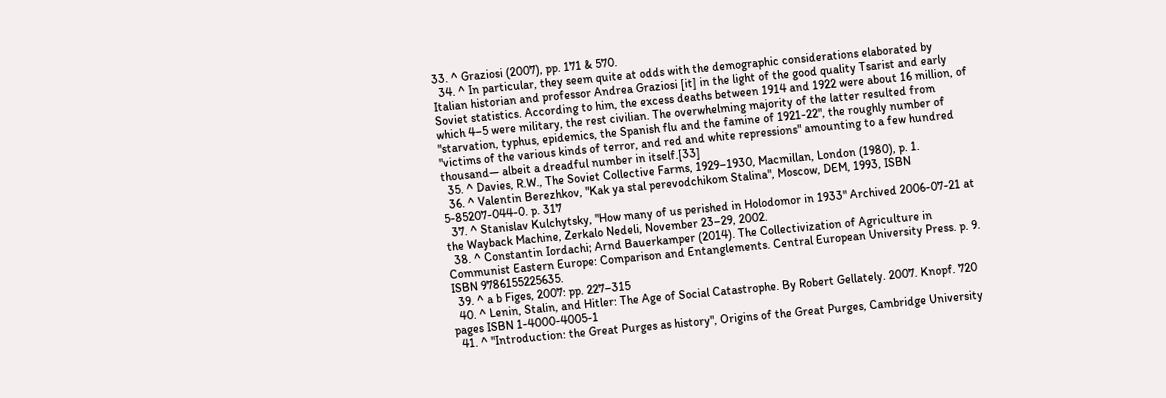33. ^ Graziosi (2007), pp. 171 & 570.
  34. ^ In particular, they seem quite at odds with the demographic considerations elaborated by Italian historian and professor Andrea Graziosi [it] in the light of the good quality Tsarist and early Soviet statistics. According to him, the excess deaths between 1914 and 1922 were about 16 million, of which 4–5 were military, the rest civilian. The overwhelming majority of the latter resulted from "starvation, typhus, epidemics, the Spanish flu and the famine of 1921-22", the roughly number of "victims of the various kinds of terror, and red and white repressions" amounting to a few hundred thousand— albeit a dreadful number in itself.[33]
  35. ^ Davies, R.W., The Soviet Collective Farms, 1929–1930, Macmillan, London (1980), p. 1.
  36. ^ Valentin Berezhkov, "Kak ya stal perevodchikom Stalina", Moscow, DEM, 1993, ISBN 5-85207-044-0. p. 317
  37. ^ Stanislav Kulchytsky, "How many of us perished in Holodomor in 1933" Archived 2006-07-21 at the Wayback Machine, Zerkalo Nedeli, November 23–29, 2002.
  38. ^ Constantin Iordachi; Arnd Bauerkamper (2014). The Collectivization of Agriculture in Communist Eastern Europe: Comparison and Entanglements. Central European University Press. p. 9. ISBN 9786155225635.
  39. ^ a b Figes, 2007: pp. 227–315
  40. ^ Lenin, Stalin, and Hitler: The Age of Social Catastrophe. By Robert Gellately. 2007. Knopf. 720 pages ISBN 1-4000-4005-1
  41. ^ "Introduction: the Great Purges as history", Origins of the Great Purges, Cambridge University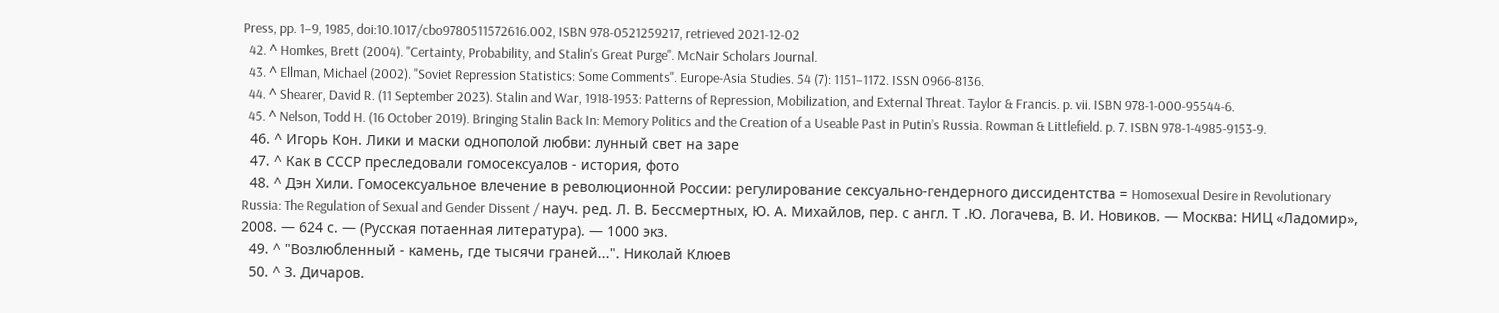Press, pp. 1–9, 1985, doi:10.1017/cbo9780511572616.002, ISBN 978-0521259217, retrieved 2021-12-02
  42. ^ Homkes, Brett (2004). "Certainty, Probability, and Stalin's Great Purge". McNair Scholars Journal.
  43. ^ Ellman, Michael (2002). "Soviet Repression Statistics: Some Comments". Europe-Asia Studies. 54 (7): 1151–1172. ISSN 0966-8136.
  44. ^ Shearer, David R. (11 September 2023). Stalin and War, 1918-1953: Patterns of Repression, Mobilization, and External Threat. Taylor & Francis. p. vii. ISBN 978-1-000-95544-6.
  45. ^ Nelson, Todd H. (16 October 2019). Bringing Stalin Back In: Memory Politics and the Creation of a Useable Past in Putin’s Russia. Rowman & Littlefield. p. 7. ISBN 978-1-4985-9153-9.
  46. ^ Игорь Кон. Лики и маски однополой любви: лунный свет на заре
  47. ^ Как в СССР преследовали гомосексуалов - история, фото
  48. ^ Дэн Хили. Гомосексуальное влечение в революционной России: регулирование сексуально-гендерного диссидентства = Homosexual Desire in Revolutionary Russia: The Regulation of Sexual and Gender Dissent / науч. ред. Л. В. Бессмертных, Ю. А. Михайлов, пер. с англ. Т .Ю. Логачева, В. И. Новиков. — Москва: НИЦ «Ладомир», 2008. — 624 с. — (Русская потаенная литература). — 1000 экз.
  49. ^ "Возлюбленный - камень, где тысячи граней...". Николай Клюев
  50. ^ З. Дичаров.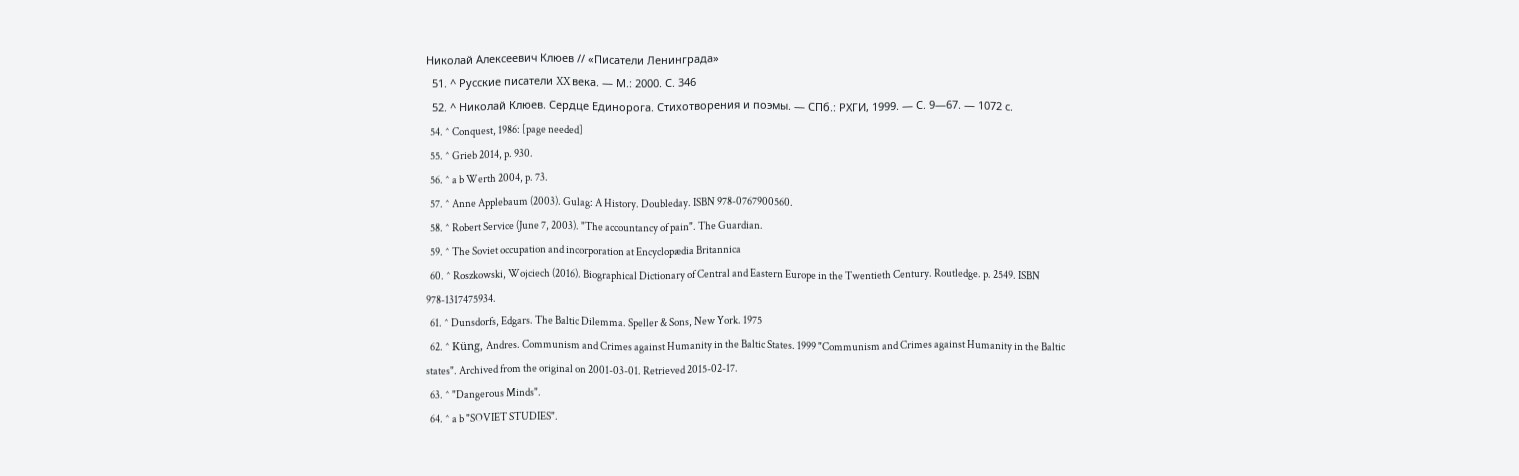Николай Алексеевич Клюев // «Писатели Ленинграда»
  51. ^ Русские писатели XX века. — М.: 2000. С. 346
  52. ^ Николай Клюев. Сердце Единорога. Стихотворения и поэмы. — СПб.: РХГИ, 1999. — С. 9—67. — 1072 с.
  54. ^ Conquest, 1986: [page needed]
  55. ^ Grieb 2014, p. 930.
  56. ^ a b Werth 2004, p. 73.
  57. ^ Anne Applebaum (2003). Gulag: A History. Doubleday. ISBN 978-0767900560.
  58. ^ Robert Service (June 7, 2003). "The accountancy of pain". The Guardian.
  59. ^ The Soviet occupation and incorporation at Encyclopædia Britannica
  60. ^ Roszkowski, Wojciech (2016). Biographical Dictionary of Central and Eastern Europe in the Twentieth Century. Routledge. p. 2549. ISBN 978-1317475934.
  61. ^ Dunsdorfs, Edgars. The Baltic Dilemma. Speller & Sons, New York. 1975
  62. ^ Küng, Andres. Communism and Crimes against Humanity in the Baltic States. 1999 "Communism and Crimes against Humanity in the Baltic states". Archived from the original on 2001-03-01. Retrieved 2015-02-17.
  63. ^ "Dangerous Minds".
  64. ^ a b "SOVIET STUDIES".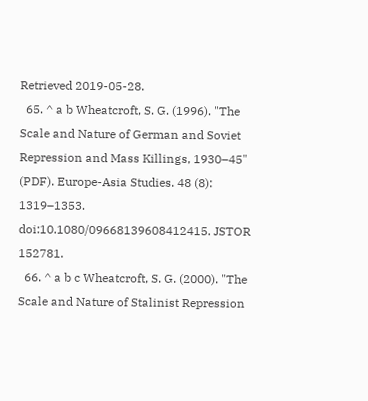Retrieved 2019-05-28.
  65. ^ a b Wheatcroft, S. G. (1996). "The Scale and Nature of German and Soviet Repression and Mass Killings, 1930–45" (PDF). Europe-Asia Studies. 48 (8): 1319–1353. doi:10.1080/09668139608412415. JSTOR 152781.
  66. ^ a b c Wheatcroft, S. G. (2000). "The Scale and Nature of Stalinist Repression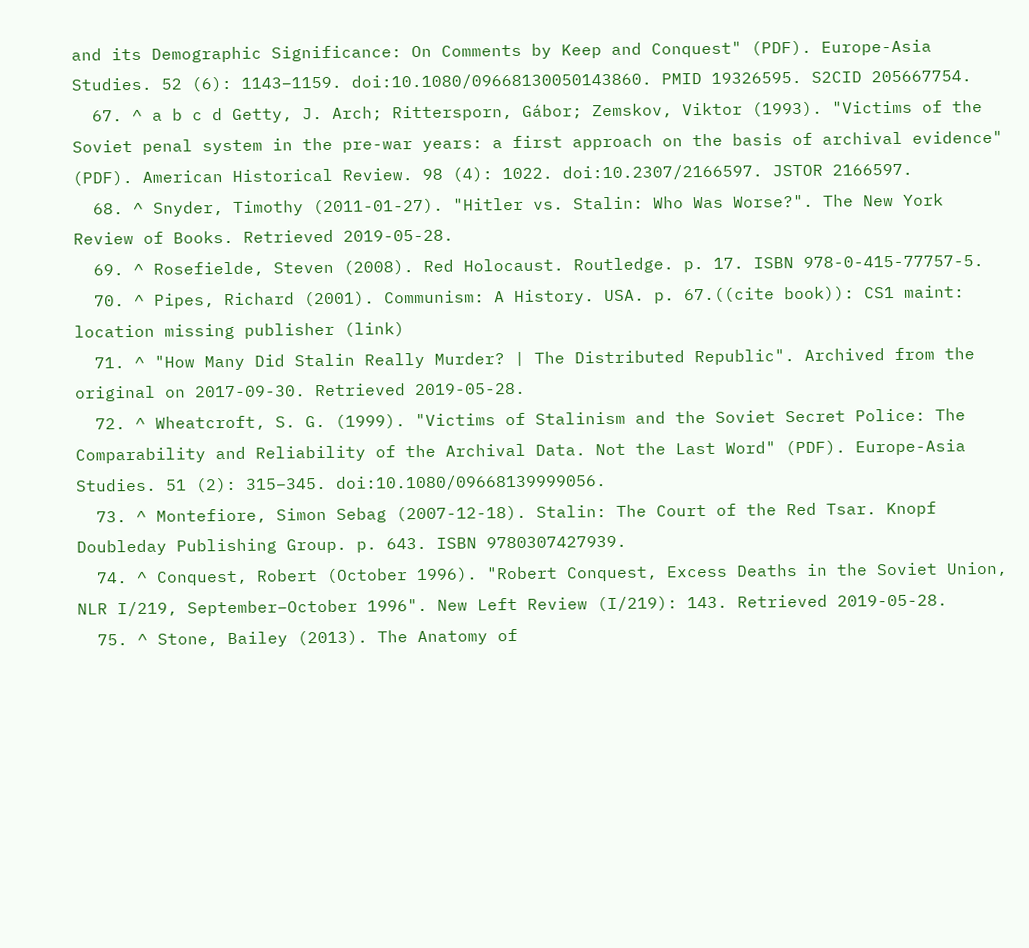and its Demographic Significance: On Comments by Keep and Conquest" (PDF). Europe-Asia Studies. 52 (6): 1143–1159. doi:10.1080/09668130050143860. PMID 19326595. S2CID 205667754.
  67. ^ a b c d Getty, J. Arch; Rittersporn, Gábor; Zemskov, Viktor (1993). "Victims of the Soviet penal system in the pre-war years: a first approach on the basis of archival evidence" (PDF). American Historical Review. 98 (4): 1022. doi:10.2307/2166597. JSTOR 2166597.
  68. ^ Snyder, Timothy (2011-01-27). "Hitler vs. Stalin: Who Was Worse?". The New York Review of Books. Retrieved 2019-05-28.
  69. ^ Rosefielde, Steven (2008). Red Holocaust. Routledge. p. 17. ISBN 978-0-415-77757-5.
  70. ^ Pipes, Richard (2001). Communism: A History. USA. p. 67.((cite book)): CS1 maint: location missing publisher (link)
  71. ^ "How Many Did Stalin Really Murder? | The Distributed Republic". Archived from the original on 2017-09-30. Retrieved 2019-05-28.
  72. ^ Wheatcroft, S. G. (1999). "Victims of Stalinism and the Soviet Secret Police: The Comparability and Reliability of the Archival Data. Not the Last Word" (PDF). Europe-Asia Studies. 51 (2): 315–345. doi:10.1080/09668139999056.
  73. ^ Montefiore, Simon Sebag (2007-12-18). Stalin: The Court of the Red Tsar. Knopf Doubleday Publishing Group. p. 643. ISBN 9780307427939.
  74. ^ Conquest, Robert (October 1996). "Robert Conquest, Excess Deaths in the Soviet Union, NLR I/219, September–October 1996". New Left Review (I/219): 143. Retrieved 2019-05-28.
  75. ^ Stone, Bailey (2013). The Anatomy of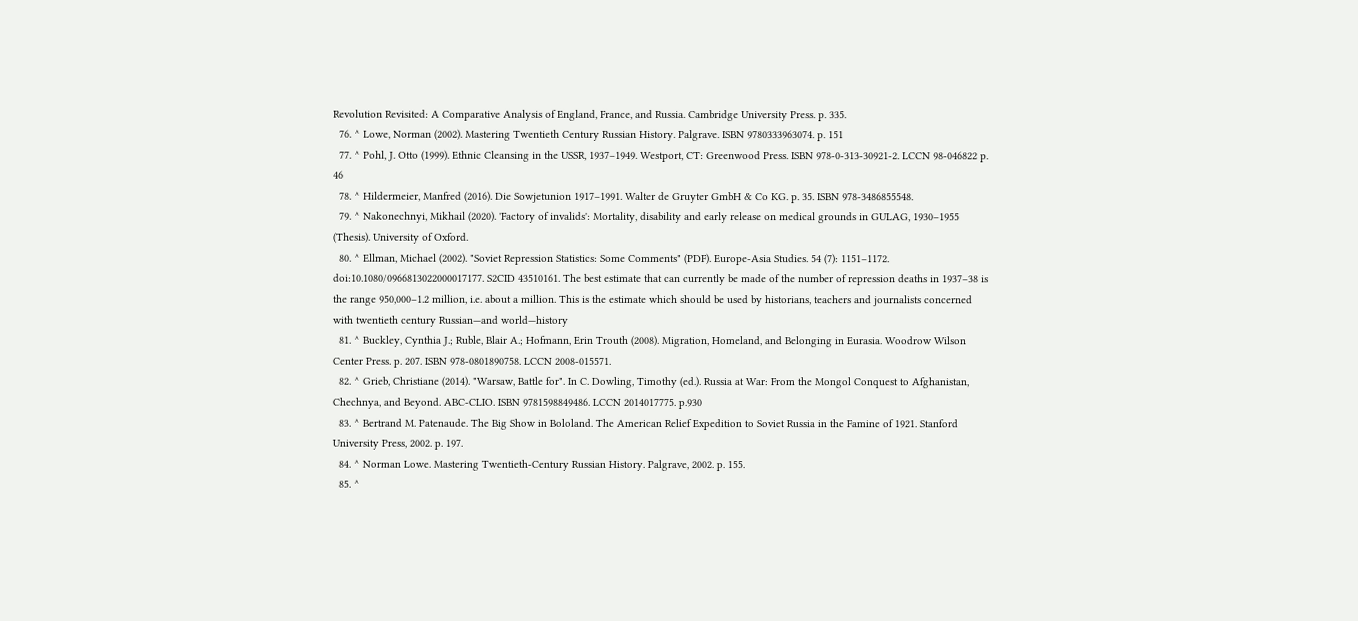Revolution Revisited: A Comparative Analysis of England, France, and Russia. Cambridge University Press. p. 335.
  76. ^ Lowe, Norman (2002). Mastering Twentieth Century Russian History. Palgrave. ISBN 9780333963074. p. 151
  77. ^ Pohl, J. Otto (1999). Ethnic Cleansing in the USSR, 1937–1949. Westport, CT: Greenwood Press. ISBN 978-0-313-30921-2. LCCN 98-046822 p. 46
  78. ^ Hildermeier, Manfred (2016). Die Sowjetunion 1917–1991. Walter de Gruyter GmbH & Co KG. p. 35. ISBN 978-3486855548.
  79. ^ Nakonechnyi, Mikhail (2020). 'Factory of invalids': Mortality, disability and early release on medical grounds in GULAG, 1930–1955 (Thesis). University of Oxford.
  80. ^ Ellman, Michael (2002). "Soviet Repression Statistics: Some Comments" (PDF). Europe-Asia Studies. 54 (7): 1151–1172. doi:10.1080/0966813022000017177. S2CID 43510161. The best estimate that can currently be made of the number of repression deaths in 1937–38 is the range 950,000–1.2 million, i.e. about a million. This is the estimate which should be used by historians, teachers and journalists concerned with twentieth century Russian—and world—history
  81. ^ Buckley, Cynthia J.; Ruble, Blair A.; Hofmann, Erin Trouth (2008). Migration, Homeland, and Belonging in Eurasia. Woodrow Wilson Center Press. p. 207. ISBN 978-0801890758. LCCN 2008-015571.
  82. ^ Grieb, Christiane (2014). "Warsaw, Battle for". In C. Dowling, Timothy (ed.). Russia at War: From the Mongol Conquest to Afghanistan, Chechnya, and Beyond. ABC-CLIO. ISBN 9781598849486. LCCN 2014017775. p.930
  83. ^ Bertrand M. Patenaude. The Big Show in Bololand. The American Relief Expedition to Soviet Russia in the Famine of 1921. Stanford University Press, 2002. p. 197.
  84. ^ Norman Lowe. Mastering Twentieth-Century Russian History. Palgrave, 2002. p. 155.
  85. ^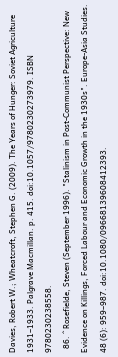Davies, Robert W.; Wheatcroft, Stephen G. (2009). The Years of Hunger: Soviet Agriculture 1931–1933. Palgrave Macmillan. p. 415. doi:10.1057/9780230273979. ISBN 9780230238558.
  86. ^ Rosefielde, Steven (September 1996). "Stalinism in Post-Communist Perspective: New Evidence on Killings, Forced Labour and Economic Growth in the 1930s". Europe-Asia Studies. 48 (6): 959–987. doi:10.1080/09668139608412393.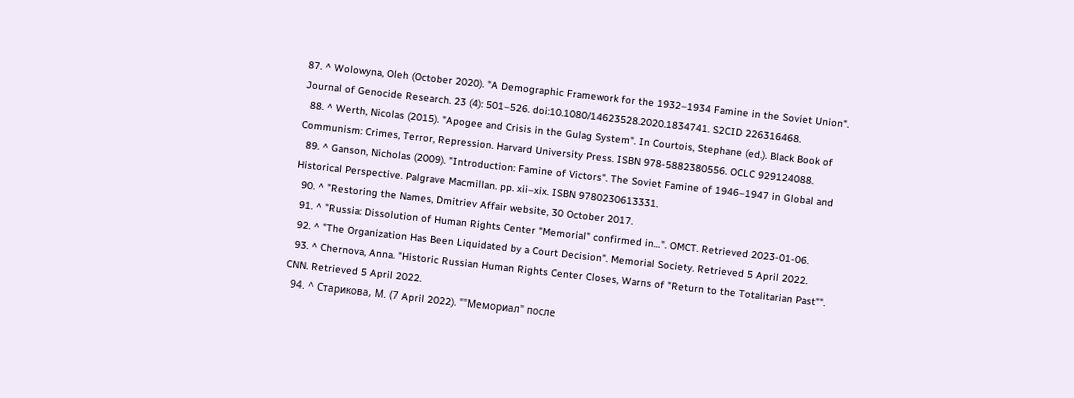87. ^ Wolowyna, Oleh (October 2020). "A Demographic Framework for the 1932–1934 Famine in the Soviet Union". Journal of Genocide Research. 23 (4): 501–526. doi:10.1080/14623528.2020.1834741. S2CID 226316468.
  88. ^ Werth, Nicolas (2015). "Apogee and Crisis in the Gulag System". In Courtois, Stephane (ed.). Black Book of Communism: Crimes, Terror, Repression. Harvard University Press. ISBN 978-5882380556. OCLC 929124088.
  89. ^ Ganson, Nicholas (2009). "Introduction: Famine of Victors". The Soviet Famine of 1946–1947 in Global and Historical Perspective. Palgrave Macmillan. pp. xii–xix. ISBN 9780230613331.
  90. ^ "Restoring the Names, Dmitriev Affair website, 30 October 2017.
  91. ^ "Russia: Dissolution of Human Rights Center "Memorial" confirmed in…". OMCT. Retrieved 2023-01-06.
  92. ^ "The Organization Has Been Liquidated by a Court Decision". Memorial Society. Retrieved 5 April 2022.
  93. ^ Chernova, Anna. "Historic Russian Human Rights Center Closes, Warns of "Return to the Totalitarian Past"". CNN. Retrieved 5 April 2022.
  94. ^ Старикова, М. (7 April 2022). ""Мемориал" после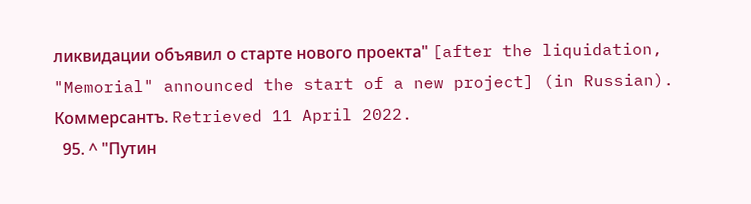ликвидации объявил о старте нового проекта" [after the liquidation, "Memorial" announced the start of a new project] (in Russian). Коммерсантъ. Retrieved 11 April 2022.
  95. ^ "Путин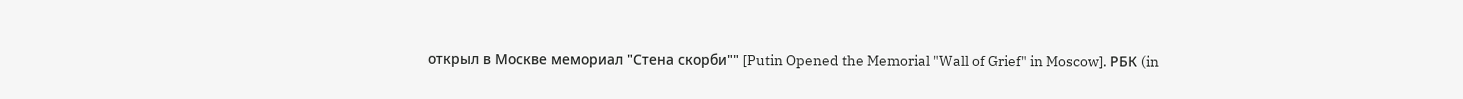открыл в Москве мемориал "Стена скорби"" [Putin Opened the Memorial "Wall of Grief" in Moscow]. РБК (in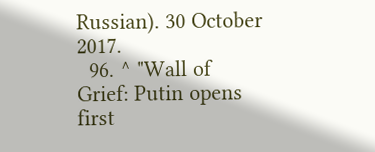Russian). 30 October 2017.
  96. ^ "Wall of Grief: Putin opens first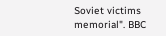Soviet victims memorial". BBC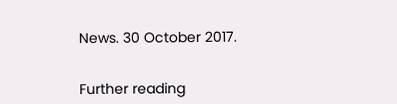News. 30 October 2017.


Further reading